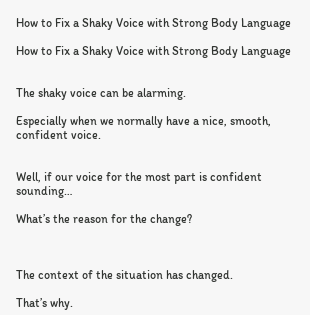How to Fix a Shaky Voice with Strong Body Language

How to Fix a Shaky Voice with Strong Body Language


The shaky voice can be alarming.

Especially when we normally have a nice, smooth, confident voice.


Well, if our voice for the most part is confident sounding…

What’s the reason for the change?



The context of the situation has changed.

That’s why.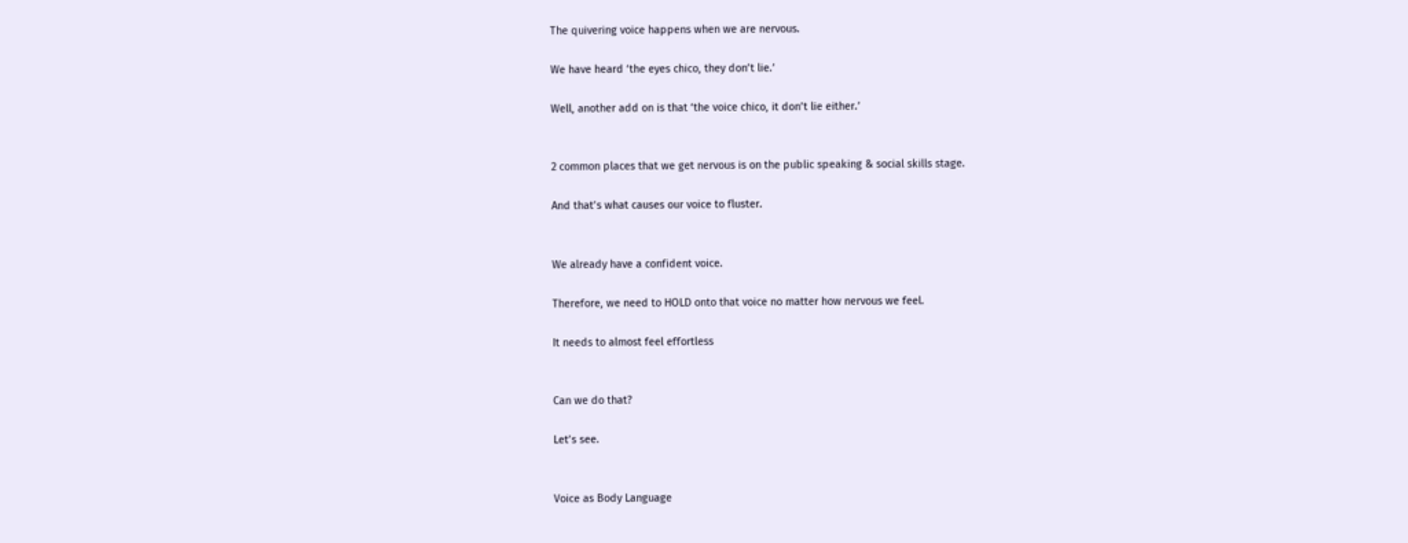The quivering voice happens when we are nervous.

We have heard ‘the eyes chico, they don’t lie.’

Well, another add on is that ‘the voice chico, it don’t lie either.’


2 common places that we get nervous is on the public speaking & social skills stage.

And that’s what causes our voice to fluster.


We already have a confident voice.

Therefore, we need to HOLD onto that voice no matter how nervous we feel.

It needs to almost feel effortless


Can we do that?

Let’s see.


Voice as Body Language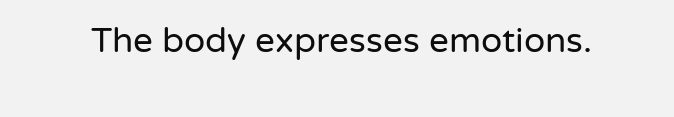The body expresses emotions.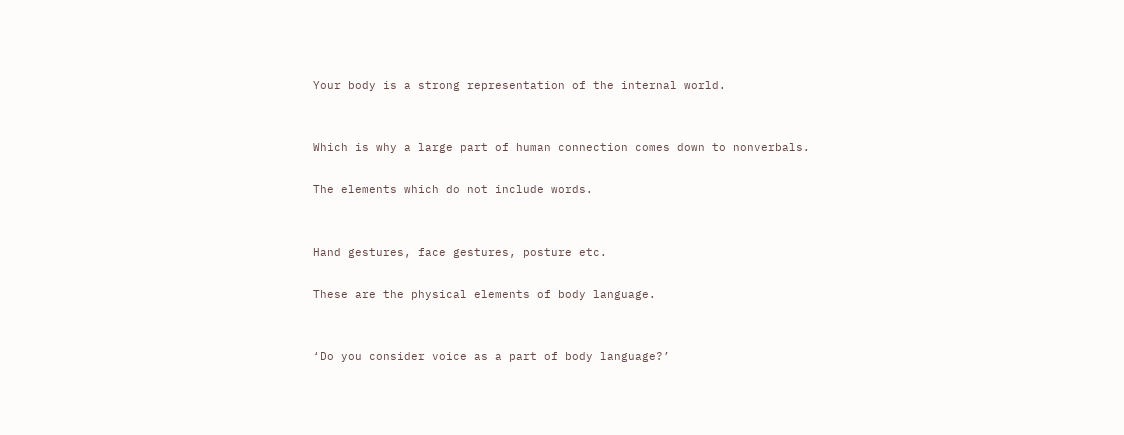Your body is a strong representation of the internal world.


Which is why a large part of human connection comes down to nonverbals.

The elements which do not include words.


Hand gestures, face gestures, posture etc.

These are the physical elements of body language.


‘Do you consider voice as a part of body language?’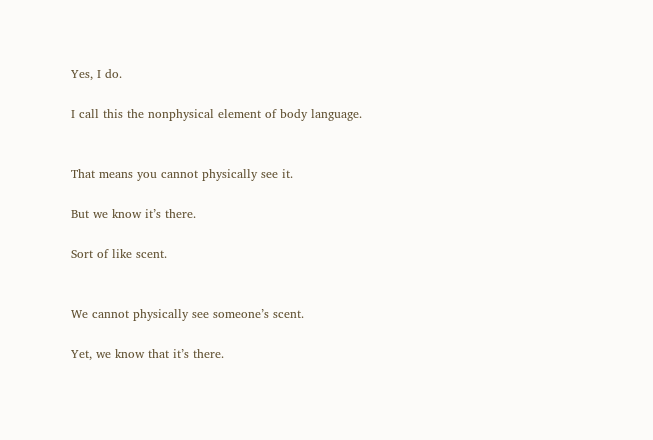Yes, I do.

I call this the nonphysical element of body language.


That means you cannot physically see it.

But we know it’s there.

Sort of like scent.


We cannot physically see someone’s scent.

Yet, we know that it’s there.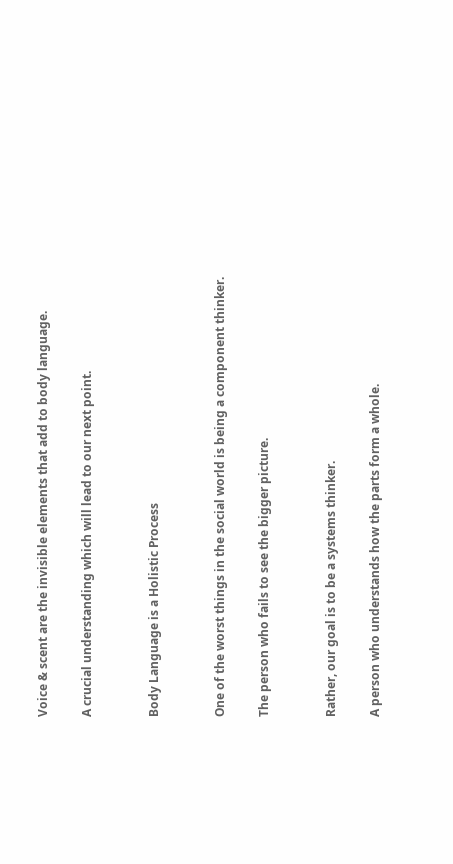Voice & scent are the invisible elements that add to body language.

A crucial understanding which will lead to our next point.


Body Language is a Holistic Process


One of the worst things in the social world is being a component thinker.

The person who fails to see the bigger picture.


Rather, our goal is to be a systems thinker.

A person who understands how the parts form a whole.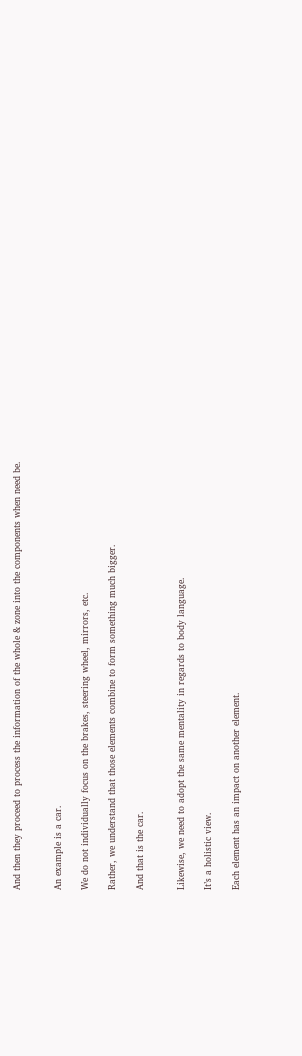And then they proceed to process the information of the whole & zone into the components when need be.


An example is a car.

We do not individually focus on the brakes, steering wheel, mirrors, etc.

Rather, we understand that those elements combine to form something much bigger.

And that is the car.


Likewise, we need to adopt the same mentality in regards to body language.

It’s a holistic view.

Each element has an impact on another element.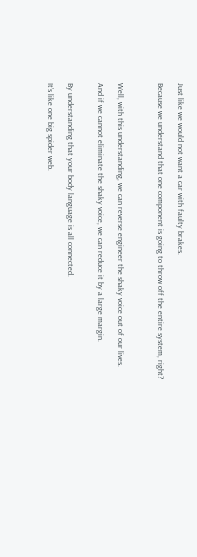Just like we would not want a car with faulty brakes.

Because we understand that one component is going to throw off the entire system, right?



Well, with this understanding, we can reverse engineer the shaky voice out of our lives.

And if we cannot eliminate the shaky voice, we can reduce it by a large margin.


By understanding that your body language is all connected.

It’s like one big spider web.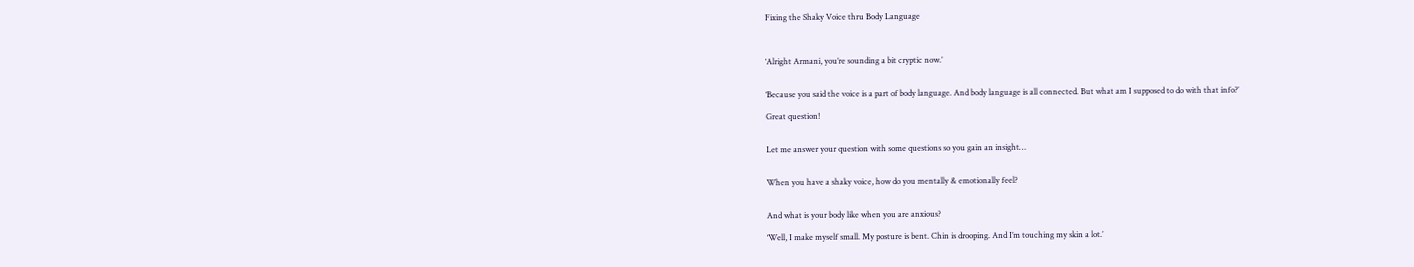Fixing the Shaky Voice thru Body Language



‘Alright Armani, you’re sounding a bit cryptic now.’


‘Because you said the voice is a part of body language. And body language is all connected. But what am I supposed to do with that info?’

Great question!


Let me answer your question with some questions so you gain an insight…


When you have a shaky voice, how do you mentally & emotionally feel?


And what is your body like when you are anxious?

‘Well, I make myself small. My posture is bent. Chin is drooping. And I’m touching my skin a lot.’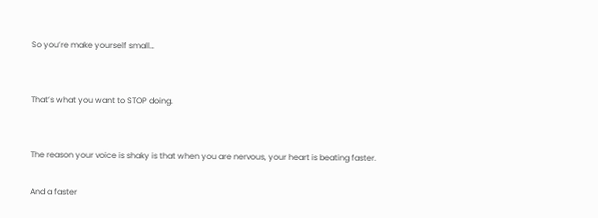So you’re make yourself small…


That’s what you want to STOP doing.


The reason your voice is shaky is that when you are nervous, your heart is beating faster.

And a faster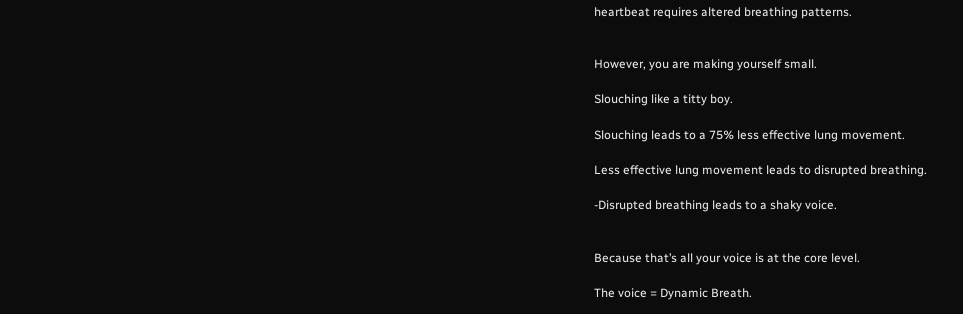heartbeat requires altered breathing patterns.


However, you are making yourself small.

Slouching like a titty boy.

Slouching leads to a 75% less effective lung movement.

Less effective lung movement leads to disrupted breathing.

-Disrupted breathing leads to a shaky voice.


Because that’s all your voice is at the core level.

The voice = Dynamic Breath.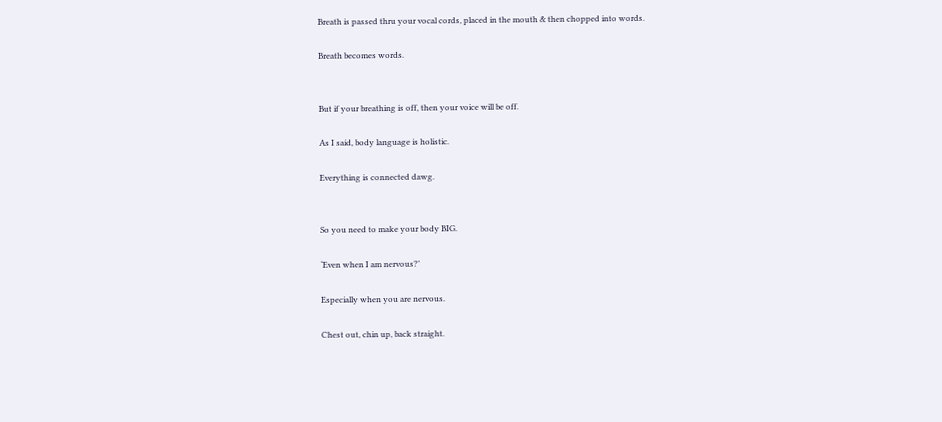Breath is passed thru your vocal cords, placed in the mouth & then chopped into words.

Breath becomes words.


But if your breathing is off, then your voice will be off.

As I said, body language is holistic.

Everything is connected dawg.


So you need to make your body BIG.

‘Even when I am nervous?’

Especially when you are nervous.

Chest out, chin up, back straight.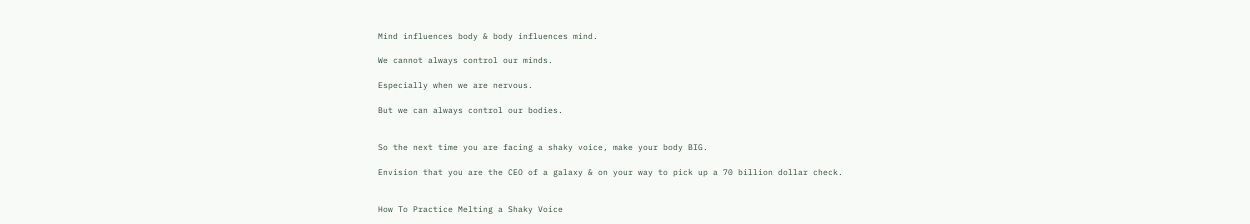Mind influences body & body influences mind.

We cannot always control our minds.

Especially when we are nervous.

But we can always control our bodies.


So the next time you are facing a shaky voice, make your body BIG.

Envision that you are the CEO of a galaxy & on your way to pick up a 70 billion dollar check.


How To Practice Melting a Shaky Voice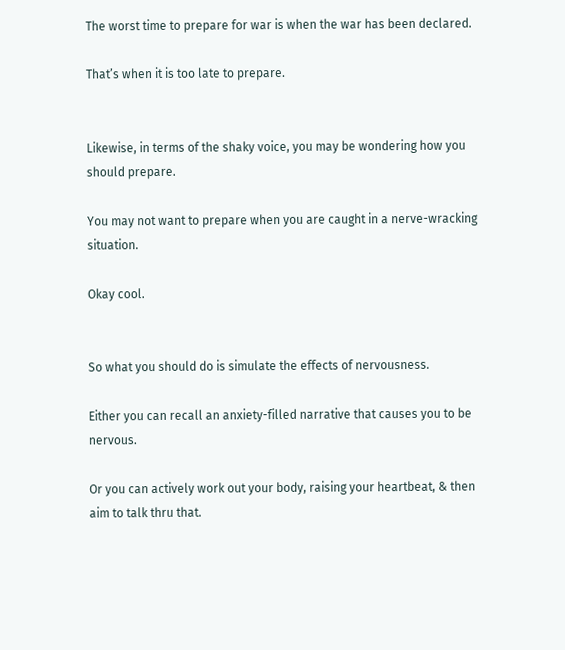The worst time to prepare for war is when the war has been declared.

That’s when it is too late to prepare.


Likewise, in terms of the shaky voice, you may be wondering how you should prepare.

You may not want to prepare when you are caught in a nerve-wracking situation.

Okay cool.


So what you should do is simulate the effects of nervousness.

Either you can recall an anxiety-filled narrative that causes you to be nervous.

Or you can actively work out your body, raising your heartbeat, & then aim to talk thru that.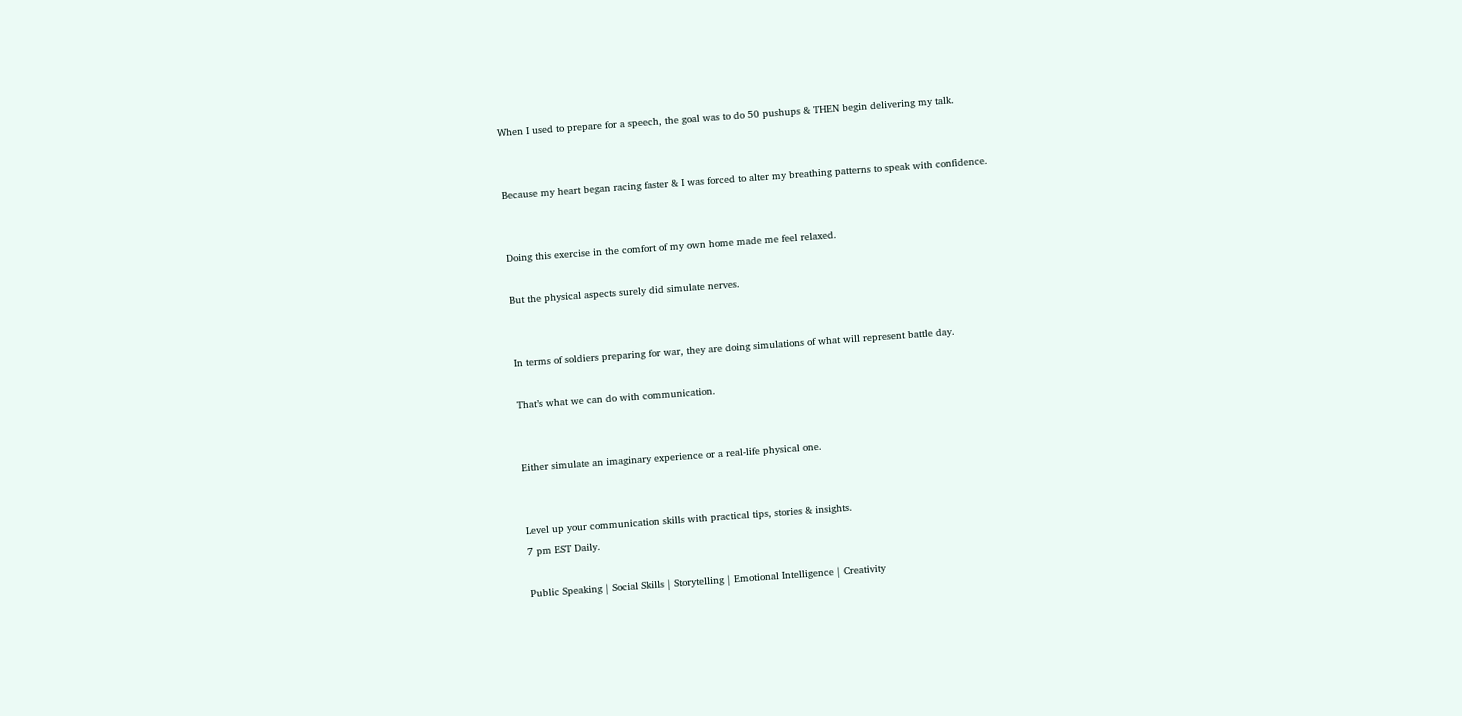When I used to prepare for a speech, the goal was to do 50 pushups & THEN begin delivering my talk.


Because my heart began racing faster & I was forced to alter my breathing patterns to speak with confidence.


Doing this exercise in the comfort of my own home made me feel relaxed.

But the physical aspects surely did simulate nerves.


In terms of soldiers preparing for war, they are doing simulations of what will represent battle day.

That’s what we can do with communication.


Either simulate an imaginary experience or a real-life physical one.


Level up your communication skills with practical tips, stories & insights.
7 pm EST Daily.

Public Speaking | Social Skills | Storytelling | Emotional Intelligence | Creativity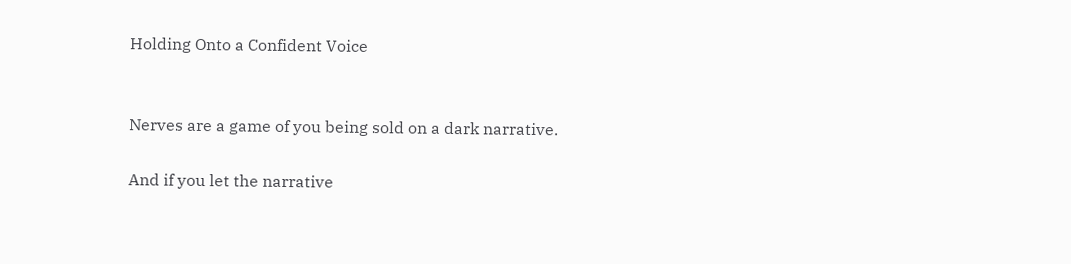Holding Onto a Confident Voice


Nerves are a game of you being sold on a dark narrative.

And if you let the narrative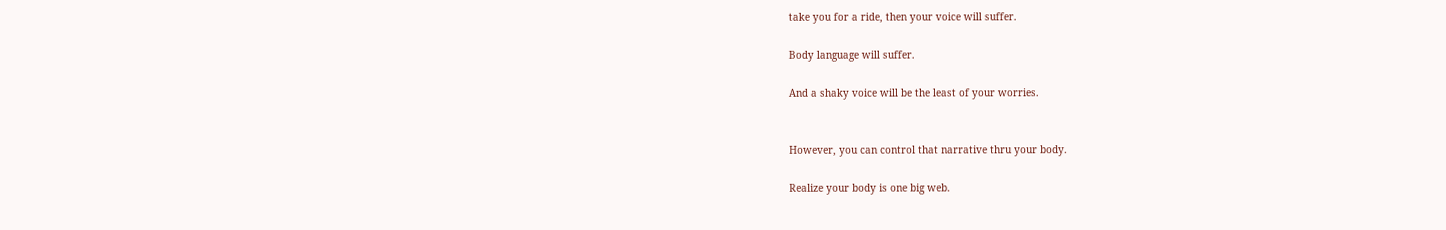take you for a ride, then your voice will suffer.

Body language will suffer.

And a shaky voice will be the least of your worries.


However, you can control that narrative thru your body.

Realize your body is one big web.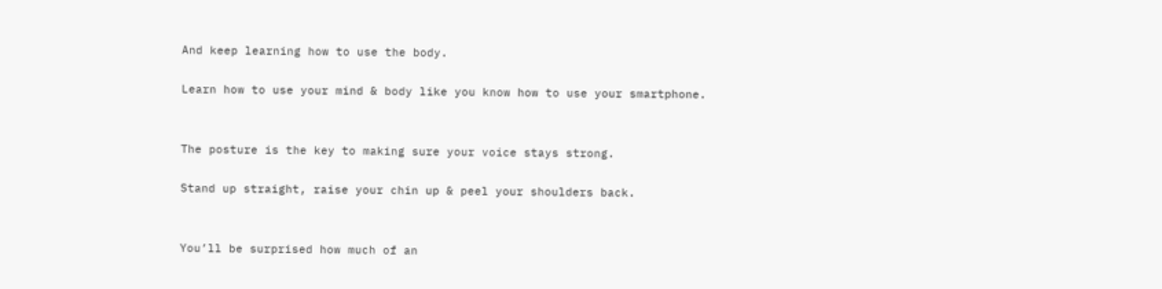And keep learning how to use the body.

Learn how to use your mind & body like you know how to use your smartphone.


The posture is the key to making sure your voice stays strong.

Stand up straight, raise your chin up & peel your shoulders back.


You’ll be surprised how much of an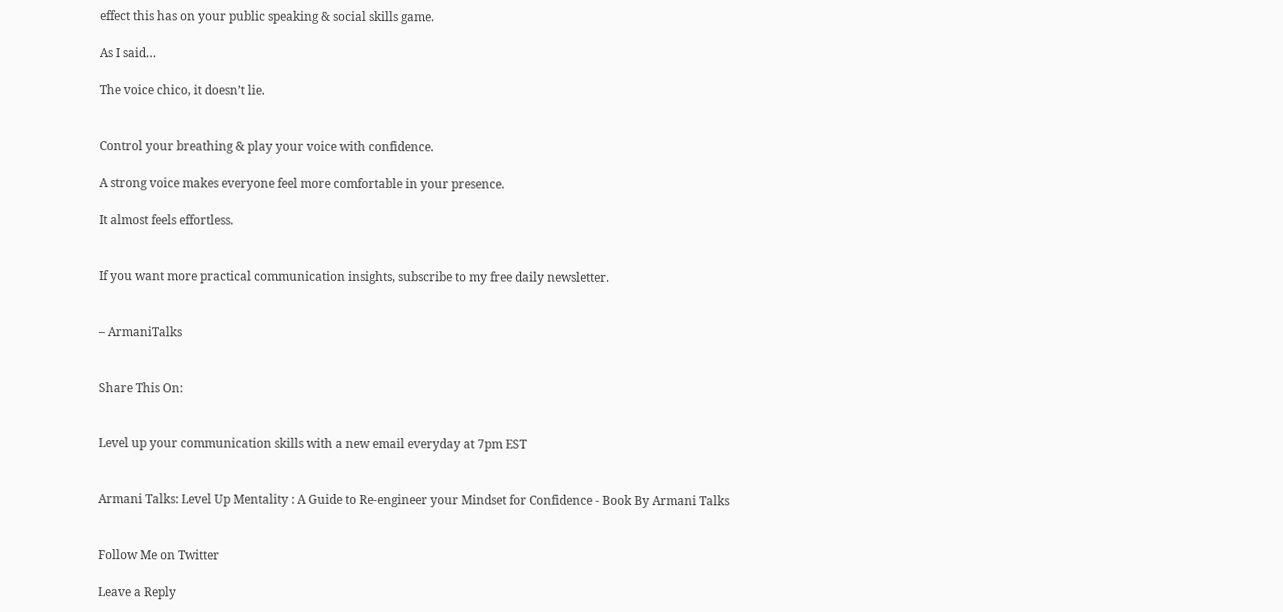effect this has on your public speaking & social skills game.

As I said…

The voice chico, it doesn’t lie.


Control your breathing & play your voice with confidence.

A strong voice makes everyone feel more comfortable in your presence.

It almost feels effortless.


If you want more practical communication insights, subscribe to my free daily newsletter.


– ArmaniTalks


Share This On:


Level up your communication skills with a new email everyday at 7pm EST


Armani Talks: Level Up Mentality : A Guide to Re-engineer your Mindset for Confidence - Book By Armani Talks


Follow Me on Twitter

Leave a Reply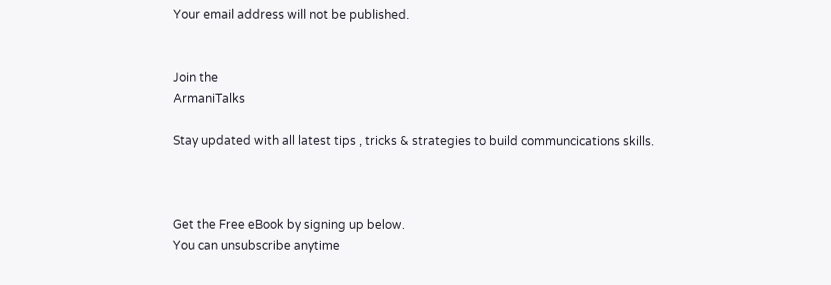Your email address will not be published.


Join the
ArmaniTalks

Stay updated with all latest tips , tricks & strategies to build communcications skills.



Get the Free eBook by signing up below.
You can unsubscribe anytime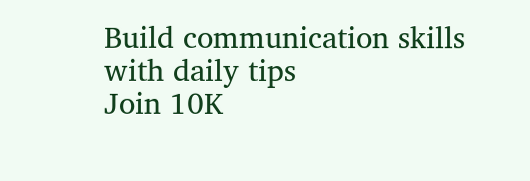Build communication skills with daily tips
Join 10K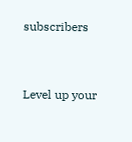subscribers


Level up your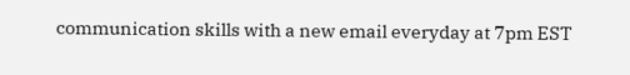communication skills with a new email everyday at 7pm EST